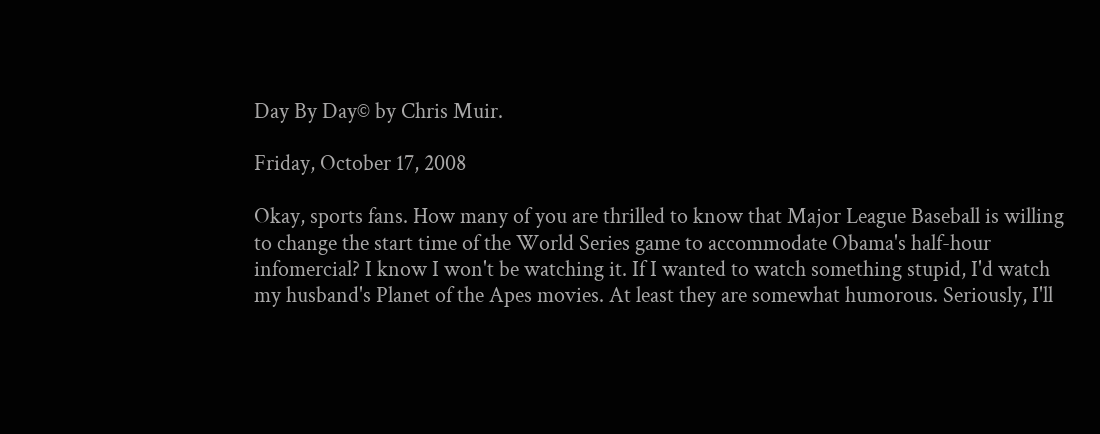Day By Day© by Chris Muir.

Friday, October 17, 2008

Okay, sports fans. How many of you are thrilled to know that Major League Baseball is willing to change the start time of the World Series game to accommodate Obama's half-hour infomercial? I know I won't be watching it. If I wanted to watch something stupid, I'd watch my husband's Planet of the Apes movies. At least they are somewhat humorous. Seriously, I'll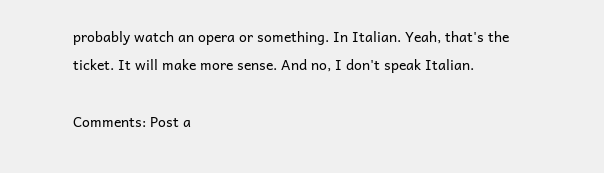probably watch an opera or something. In Italian. Yeah, that's the ticket. It will make more sense. And no, I don't speak Italian.

Comments: Post a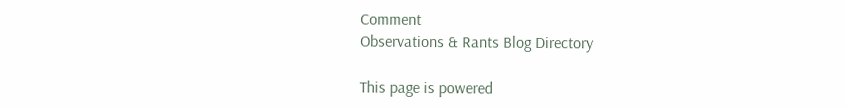Comment
Observations & Rants Blog Directory

This page is powered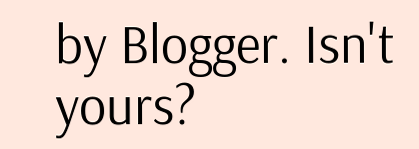by Blogger. Isn't yours?